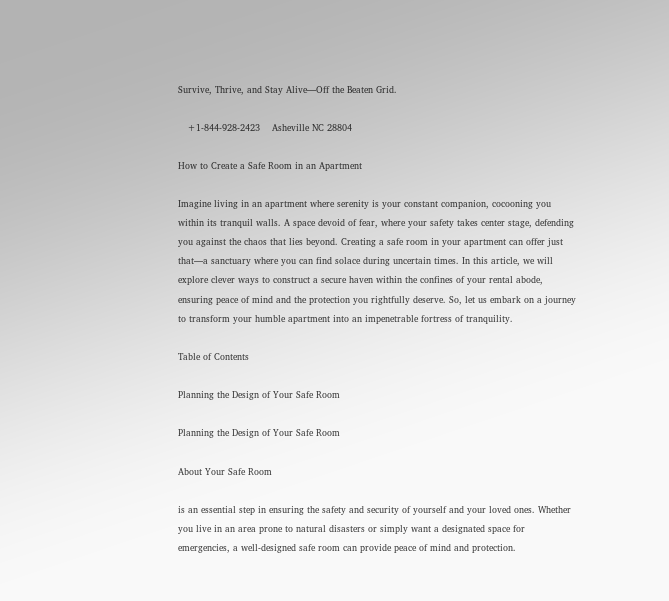Survive, Thrive, and Stay Alive—Off the Beaten Grid.

   +1-844-928-2423    Asheville NC 28804

How to Create a Safe Room in an Apartment

Imagine living in an apartment where serenity is your constant companion, cocooning you within its tranquil walls. A space devoid of fear, where your safety takes center stage, defending you against the chaos that lies beyond. Creating a safe room in your apartment can offer just that—a sanctuary where you can find solace during uncertain times. In this article, we will explore clever ways to construct a secure haven within the confines of your rental abode, ensuring peace of mind and the protection you rightfully deserve. So, let us embark on a journey to transform your humble apartment into an impenetrable fortress of tranquility.

Table of Contents

Planning the Design of Your Safe Room

Planning the Design of Your Safe Room

About Your Safe Room

is an essential step in ensuring the safety and security of yourself and your loved ones. Whether you live in an area prone to natural disasters or simply want a designated space for emergencies, a well-designed safe room can provide peace of mind and protection.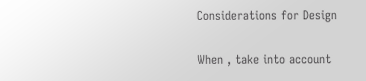Considerations for Design

When , take into account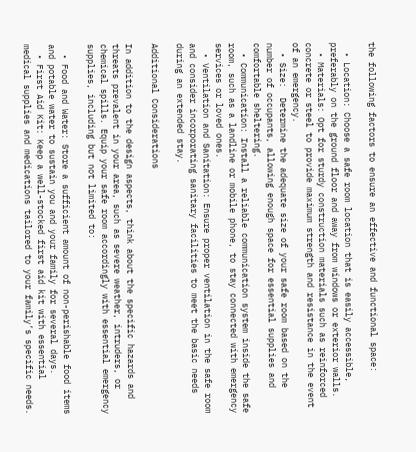the following factors to ensure an effective and functional space:

  • Location: Choose a safe room location that is easily accessible, preferably on the ground floor and away from windows or exterior walls.
  • Materials: Opt for sturdy construction materials such as reinforced concrete or steel to provide maximum strength and resistance in the event of an emergency.
  • Size:  Determine the adequate size of your safe room based on the number of occupants, allowing enough space for essential supplies and comfortable sheltering.
  • Communication: Install a reliable communication system inside the safe room, such as a landline or mobile phone, to stay connected with emergency services or loved ones.
  • Ventilation and Sanitation: Ensure proper ventilation in the safe room and consider incorporating sanitary facilities to meet the basic needs during an extended stay.

Additional Considerations

In addition to the design aspects, think about the specific hazards and threats prevalent in your area, such as severe weather, intruders, or chemical spills. Equip your safe room accordingly with essential emergency supplies, including but not limited to:

  • Food and Water: Store a sufficient amount of non-perishable food items and potable water to sustain you and your family for several days.
  • First Aid Kit: Keep a well-stocked first aid kit with essential medical supplies and medications tailored to your family’s specific needs.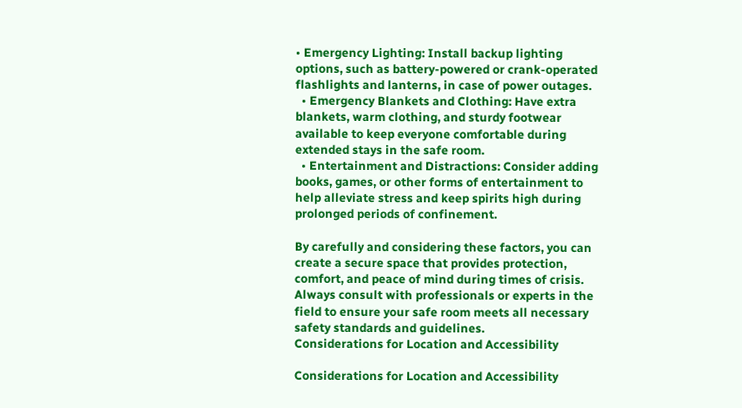• Emergency Lighting: Install backup lighting options, such as battery-powered or crank-operated flashlights and lanterns, in case of power outages.
  • Emergency Blankets and Clothing: Have extra blankets, warm clothing, and sturdy footwear available to keep everyone comfortable during extended stays in the safe room.
  • Entertainment and Distractions: Consider adding books, games, or other forms of entertainment to help alleviate stress and keep spirits high during prolonged periods of confinement.

By carefully and considering these factors, you can create a secure space that provides protection, comfort, and peace of mind during times of crisis. Always consult with professionals or experts in the field to ensure your safe room meets all necessary safety standards and guidelines.
Considerations for Location and Accessibility

Considerations for Location and Accessibility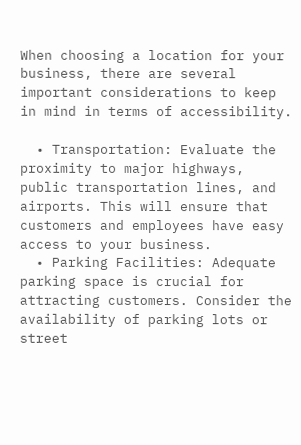When choosing a location for your business, there are several important considerations to keep in mind in terms of accessibility.

  • Transportation: Evaluate the proximity to major highways, public transportation lines, and airports. This will ensure that customers and employees have easy access to your business.
  • Parking Facilities: Adequate parking space is crucial for attracting customers. Consider the availability of parking lots or street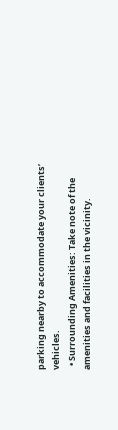parking nearby to accommodate your clients’ vehicles.
  • Surrounding Amenities: Take note of the amenities and facilities in the vicinity.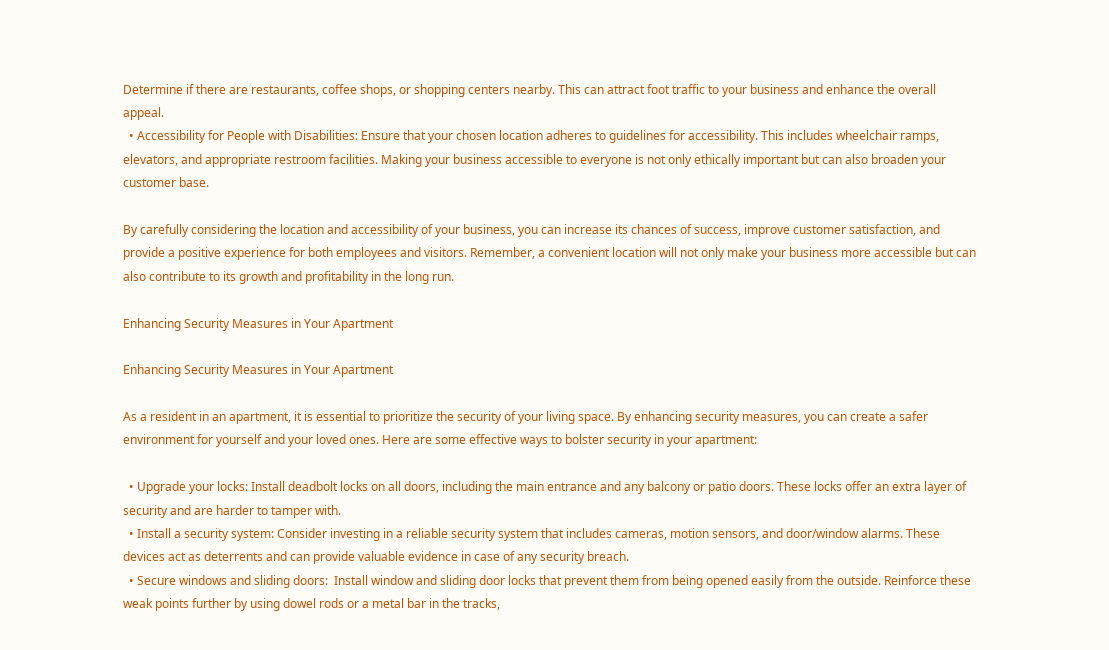Determine if there are restaurants, coffee shops, or shopping centers nearby. This can attract foot traffic to your business and enhance the overall appeal.
  • Accessibility for People with Disabilities: Ensure that your chosen location adheres to guidelines for accessibility. This includes wheelchair ramps, elevators, and appropriate restroom facilities. Making your business accessible to everyone is not only ethically important but can also broaden your customer base.

By carefully considering the location and accessibility of your business, you can increase its chances of success, improve customer satisfaction, and provide a positive experience for both employees and visitors. Remember, a convenient location will not only make your business more accessible but can also contribute to its growth and profitability in the long run.

Enhancing Security Measures in Your Apartment

Enhancing Security Measures in Your Apartment

As a resident in an apartment, it is essential to prioritize the security of your living space. By enhancing security measures, you can create a safer environment for yourself and your loved ones. Here are some effective ways to bolster security in your apartment:

  • Upgrade your locks: Install deadbolt locks on all doors, including the main entrance and any balcony or patio doors. These locks offer an extra layer of security and are harder to tamper with.
  • Install a security system: Consider investing in a reliable security system that includes cameras, motion sensors, and door/window alarms. These devices act as deterrents and can provide valuable evidence in case of any security breach.
  • Secure windows and sliding doors:  Install window and sliding door locks that prevent them from being opened easily from the outside. Reinforce these weak points further by using dowel rods or a metal bar in the tracks,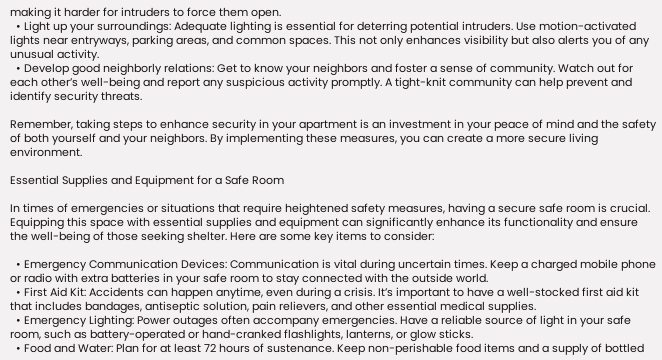making it harder for intruders to force them open.
  • Light up your surroundings: Adequate lighting is essential for deterring potential intruders. Use motion-activated lights near entryways, parking areas, and common spaces. This not only enhances visibility but also alerts you of any unusual activity.
  • Develop good neighborly relations: Get to know your neighbors and foster a sense of community. Watch out for each other’s well-being and report any suspicious activity promptly. A tight-knit community can help prevent and identify security threats.

Remember, taking steps to enhance security in your apartment is an investment in your peace of mind and the safety of both yourself and your neighbors. By implementing these measures, you can create a more secure living environment.

Essential Supplies and Equipment for a Safe Room

In times of emergencies or situations that require heightened safety measures, having a secure safe room is crucial. Equipping this space with essential supplies and equipment can significantly enhance its functionality and ensure the well-being of those seeking shelter. Here are some key items to consider:

  • Emergency Communication Devices: Communication is vital during uncertain times. Keep a charged mobile phone or radio with extra batteries in your safe room to stay connected with the outside world.
  • First Aid Kit: Accidents can happen anytime, even during a crisis. It’s important to have a well-stocked first aid kit that includes bandages, antiseptic solution, pain relievers, and other essential medical supplies.
  • Emergency Lighting: Power outages often accompany emergencies. Have a reliable source of light in your safe room, such as battery-operated or hand-cranked flashlights, lanterns, or glow sticks.
  • Food and Water: Plan for at least 72 hours of sustenance. Keep non-perishable food items and a supply of bottled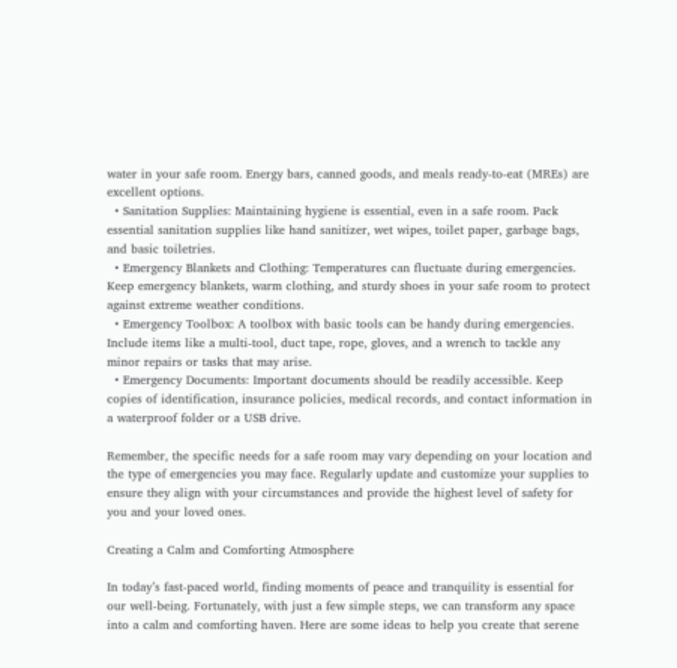water in your safe room. Energy bars, canned goods, and meals ready-to-eat (MREs) are excellent options.
  • Sanitation Supplies: Maintaining hygiene is essential, even in a safe room. Pack essential sanitation supplies like hand sanitizer, wet wipes, toilet paper, garbage bags, and basic toiletries.
  • Emergency Blankets and Clothing: Temperatures can fluctuate during emergencies. Keep emergency blankets, warm clothing, and sturdy shoes in your safe room to protect against extreme weather conditions.
  • Emergency Toolbox: A toolbox with basic tools can be handy during emergencies. Include items like a multi-tool, duct tape, rope, gloves, and a wrench to tackle any minor repairs or tasks that may arise.
  • Emergency Documents: Important documents should be readily accessible. Keep copies of identification, insurance policies, medical records, and contact information in a waterproof folder or a USB drive.

Remember, the specific needs for a safe room may vary depending on your location and the type of emergencies you may face. Regularly update and customize your supplies to ensure they align with your circumstances and provide the highest level of safety for you and your loved ones.

Creating a Calm and Comforting Atmosphere

In today’s fast-paced world, finding moments of peace and tranquility is essential for our well-being. Fortunately, with just a few simple steps, we can transform any space into a calm and comforting haven. Here are some ideas to help you create that serene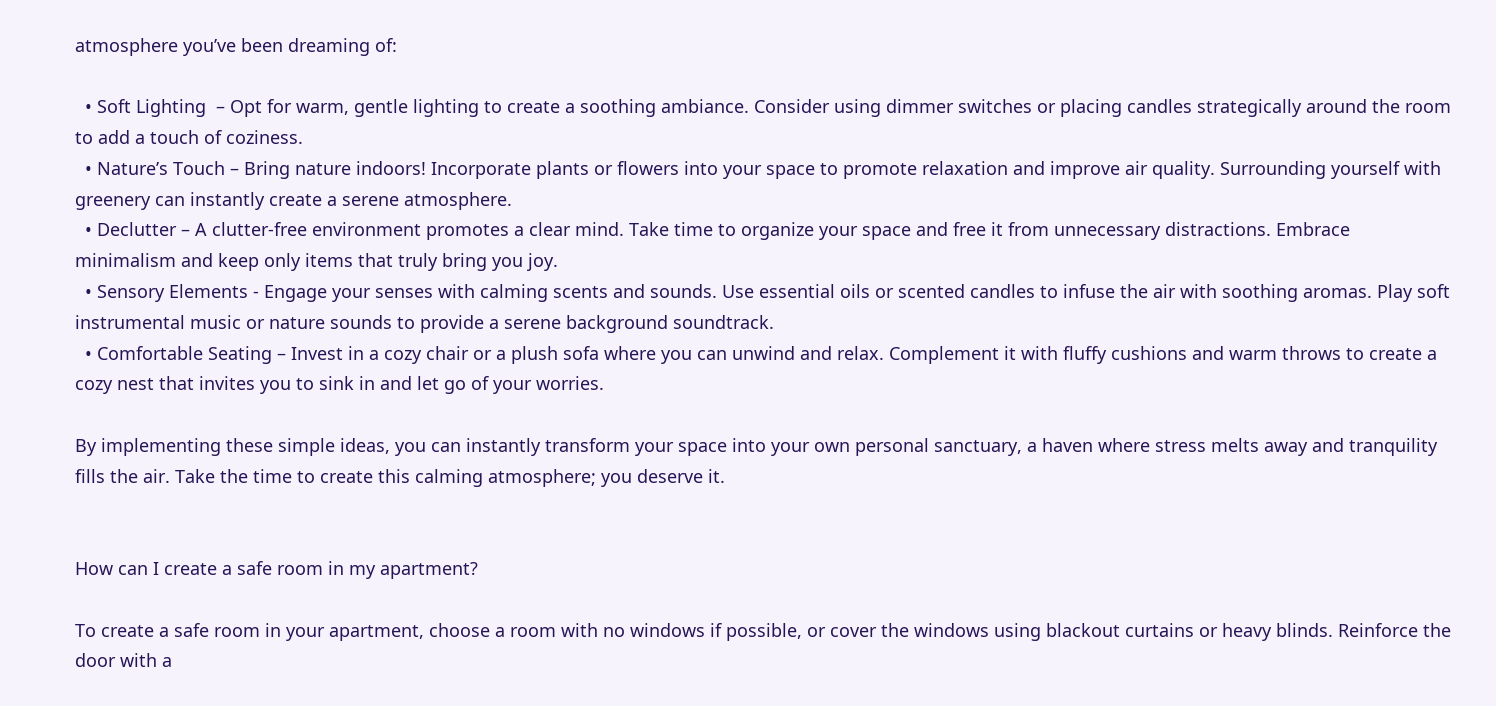atmosphere you’ve been dreaming of:

  • Soft Lighting  – Opt for warm, gentle lighting to create a soothing ambiance. Consider using dimmer switches or placing candles strategically around the room to add a touch of coziness.
  • Nature’s Touch – Bring nature indoors! Incorporate plants or flowers into your space to promote relaxation and improve air quality. Surrounding yourself with greenery can instantly create a serene atmosphere.
  • Declutter – A clutter-free environment promotes a clear mind. Take time to organize your space and free it from unnecessary distractions. Embrace minimalism and keep only items that truly bring you joy.
  • Sensory Elements - Engage your senses with calming scents and sounds. Use essential oils or scented candles to infuse the air with soothing aromas. Play soft instrumental music or nature sounds to provide a serene background soundtrack.
  • Comfortable Seating – Invest in a cozy chair or a plush sofa where you can unwind and relax. Complement it with fluffy cushions and warm throws to create a cozy nest that invites you to sink in and let go of your worries.

By implementing these simple ideas, you can instantly transform your space into your own personal sanctuary, a haven where stress melts away and tranquility fills the air. Take the time to create this calming atmosphere; you deserve it.


How can I create a safe room in my apartment?

To create a safe room in your apartment, choose a room with no windows if possible, or cover the windows using blackout curtains or heavy blinds. Reinforce the door with a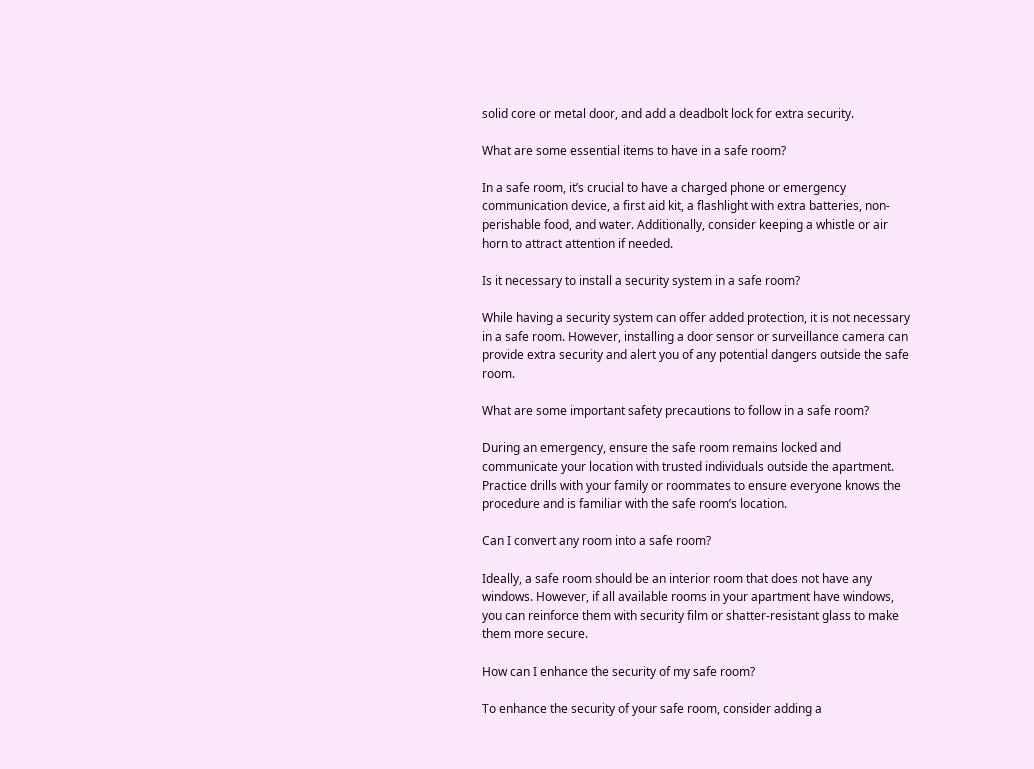solid core or metal door, and add a deadbolt lock for extra security.

What are some essential items to have in a safe room?

In a safe room, it’s crucial to have a charged phone or emergency communication device, a first aid kit, a flashlight with extra batteries, non-perishable food, and water. Additionally, consider keeping a whistle or air horn to attract attention if needed.

Is it necessary to install a security system in a safe room?

While having a security system can offer added protection, it is not necessary in a safe room. However, installing a door sensor or surveillance camera can provide extra security and alert you of any potential dangers outside the safe room.

What are some important safety precautions to follow in a safe room?

During an emergency, ensure the safe room remains locked and communicate your location with trusted individuals outside the apartment. Practice drills with your family or roommates to ensure everyone knows the procedure and is familiar with the safe room’s location.

Can I convert any room into a safe room?

Ideally, a safe room should be an interior room that does not have any windows. However, if all available rooms in your apartment have windows, you can reinforce them with security film or shatter-resistant glass to make them more secure.

How can I enhance the security of my safe room?

To enhance the security of your safe room, consider adding a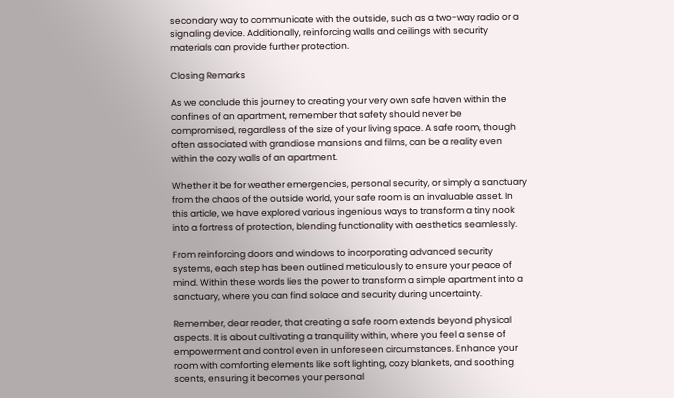secondary way to communicate with the outside, such as a two-way radio or a signaling device. Additionally, reinforcing walls and ceilings with security materials can provide further protection.

Closing Remarks

As we conclude this journey to creating your very own safe haven within the confines of an apartment, remember that safety should never be compromised, regardless of the size of your living space. A safe room, though often associated with grandiose mansions and films, can be a reality even within the cozy walls of an apartment.

Whether it be for weather emergencies, personal security, or simply a sanctuary from the chaos of the outside world, your safe room is an invaluable asset. In this article, we have explored various ingenious ways to transform a tiny nook into a fortress of protection, blending functionality with aesthetics seamlessly.

From reinforcing doors and windows to incorporating advanced security systems, each step has been outlined meticulously to ensure your peace of mind. Within these words lies the power to transform a simple apartment into a sanctuary, where you can find solace and security during uncertainty.

Remember, dear reader, that creating a safe room extends beyond physical aspects. It is about cultivating a tranquility within, where you feel a sense of empowerment and control even in unforeseen circumstances. Enhance your room with comforting elements like soft lighting, cozy blankets, and soothing scents, ensuring it becomes your personal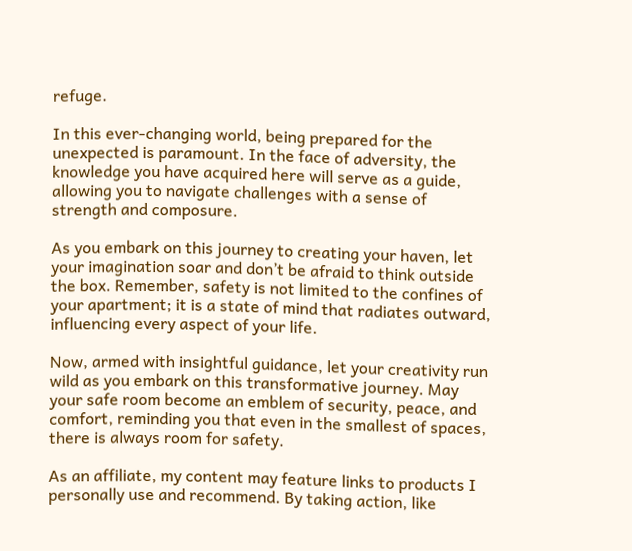refuge.

In this ever-changing world, being prepared for the unexpected is paramount. In the face of adversity, the knowledge you have acquired here will serve as a guide, allowing you to navigate challenges with a sense of strength and composure.

As you embark on this journey to creating your haven, let your imagination soar and don’t be afraid to think outside the box. Remember, safety is not limited to the confines of your apartment; it is a state of mind that radiates outward, influencing every aspect of your life.

Now, armed with insightful guidance, let your creativity run wild as you embark on this transformative journey. May your safe room become an emblem of security, peace, and comfort, reminding you that even in the smallest of spaces, there is always room for safety.

As an affiliate, my content may feature links to products I personally use and recommend. By taking action, like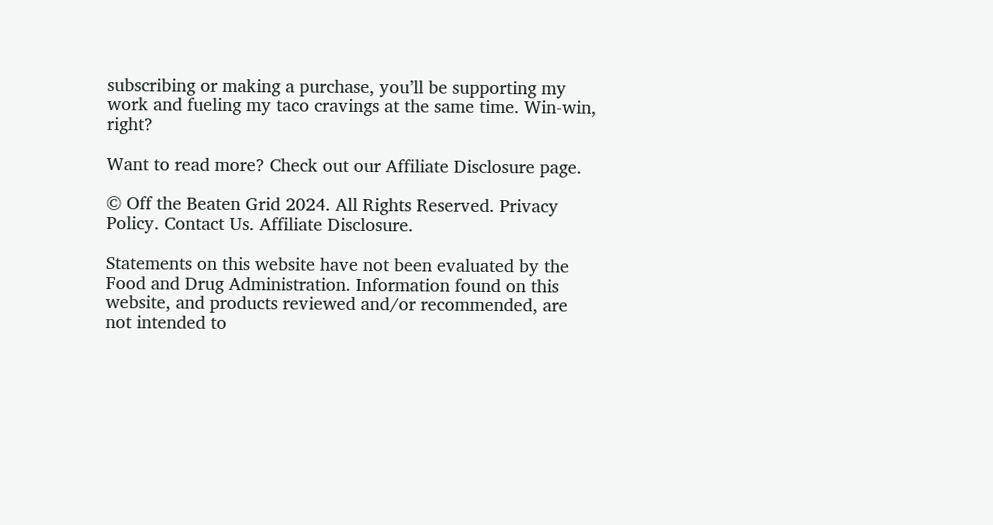subscribing or making a purchase, you’ll be supporting my work and fueling my taco cravings at the same time. Win-win, right?

Want to read more? Check out our Affiliate Disclosure page.

© Off the Beaten Grid 2024. All Rights Reserved. Privacy Policy. Contact Us. Affiliate Disclosure.

Statements on this website have not been evaluated by the Food and Drug Administration. Information found on this website, and products reviewed and/or recommended, are not intended to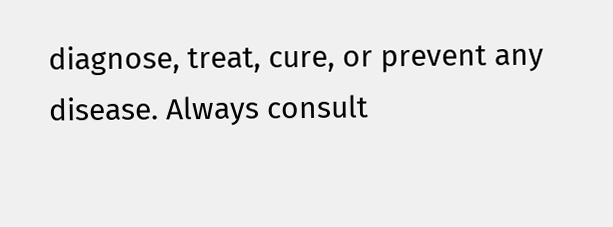diagnose, treat, cure, or prevent any disease. Always consult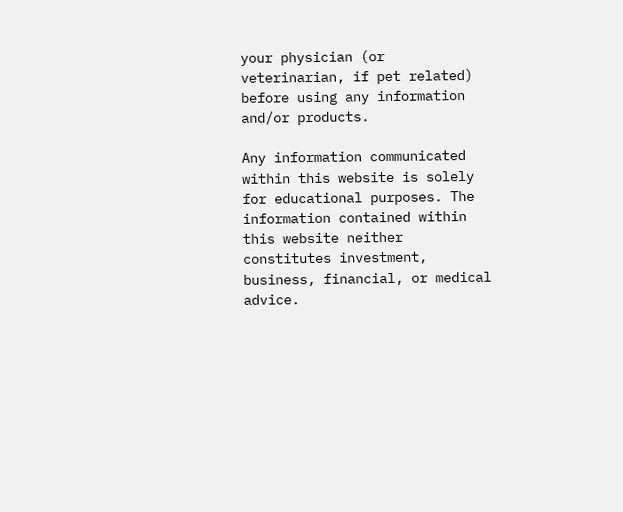your physician (or veterinarian, if pet related) before using any information and/or products.

Any information communicated within this website is solely for educational purposes. The information contained within this website neither constitutes investment, business, financial, or medical advice.